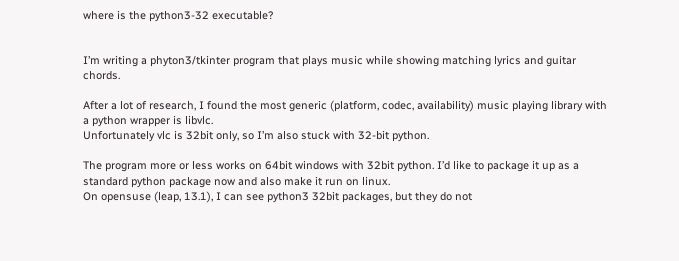where is the python3-32 executable?


I’m writing a phyton3/tkinter program that plays music while showing matching lyrics and guitar chords.

After a lot of research, I found the most generic (platform, codec, availability) music playing library with a python wrapper is libvlc.
Unfortunately vlc is 32bit only, so I’m also stuck with 32-bit python.

The program more or less works on 64bit windows with 32bit python. I’d like to package it up as a standard python package now and also make it run on linux.
On opensuse (leap, 13.1), I can see python3 32bit packages, but they do not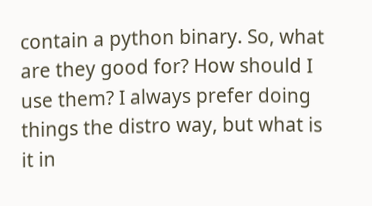contain a python binary. So, what are they good for? How should I use them? I always prefer doing things the distro way, but what is it in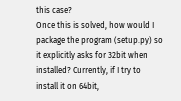this case?
Once this is solved, how would I package the program (setup.py) so it explicitly asks for 32bit when installed? Currently, if I try to install it on 64bit,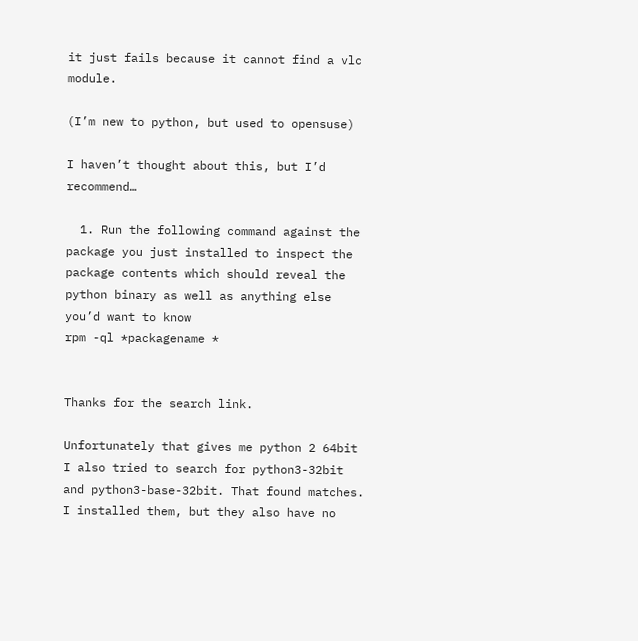it just fails because it cannot find a vlc module.

(I’m new to python, but used to opensuse)

I haven’t thought about this, but I’d recommend…

  1. Run the following command against the package you just installed to inspect the package contents which should reveal the python binary as well as anything else you’d want to know
rpm -ql *packagename *


Thanks for the search link.

Unfortunately that gives me python 2 64bit
I also tried to search for python3-32bit and python3-base-32bit. That found matches. I installed them, but they also have no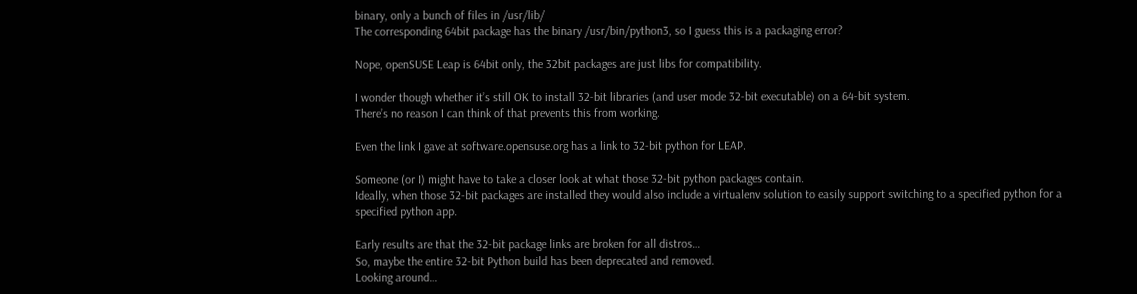binary, only a bunch of files in /usr/lib/
The corresponding 64bit package has the binary /usr/bin/python3, so I guess this is a packaging error?

Nope, openSUSE Leap is 64bit only, the 32bit packages are just libs for compatibility.

I wonder though whether it’s still OK to install 32-bit libraries (and user mode 32-bit executable) on a 64-bit system.
There’s no reason I can think of that prevents this from working.

Even the link I gave at software.opensuse.org has a link to 32-bit python for LEAP.

Someone (or I) might have to take a closer look at what those 32-bit python packages contain.
Ideally, when those 32-bit packages are installed they would also include a virtualenv solution to easily support switching to a specified python for a specified python app.

Early results are that the 32-bit package links are broken for all distros…
So, maybe the entire 32-bit Python build has been deprecated and removed.
Looking around…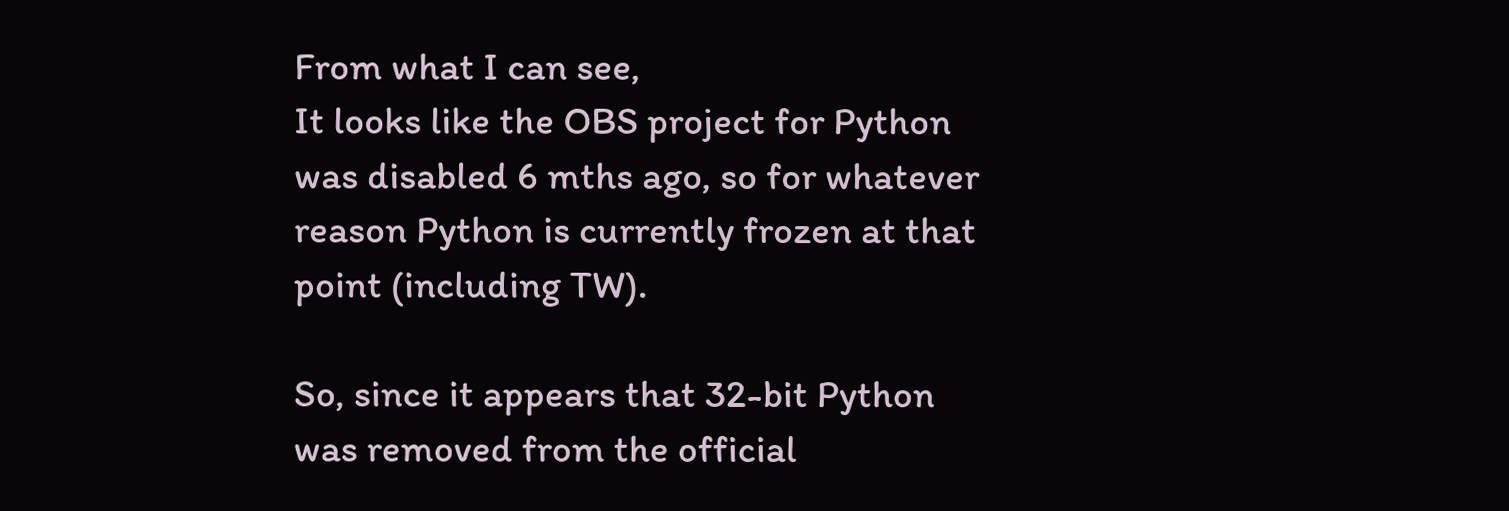From what I can see,
It looks like the OBS project for Python was disabled 6 mths ago, so for whatever reason Python is currently frozen at that point (including TW).

So, since it appears that 32-bit Python was removed from the official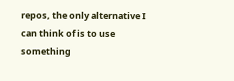repos, the only alternative I can think of is to use something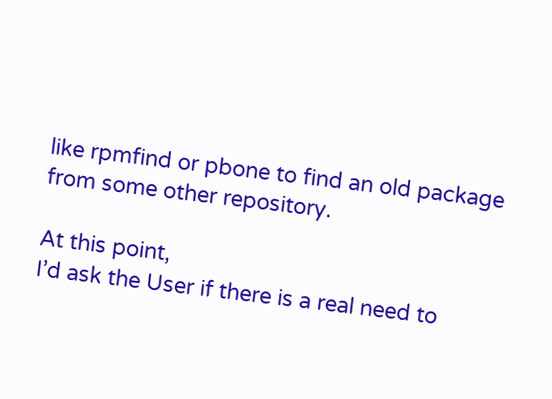like rpmfind or pbone to find an old package from some other repository.

At this point,
I’d ask the User if there is a real need to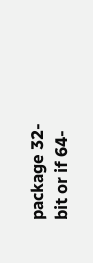package 32-bit or if 64-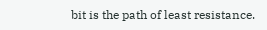bit is the path of least resistance.